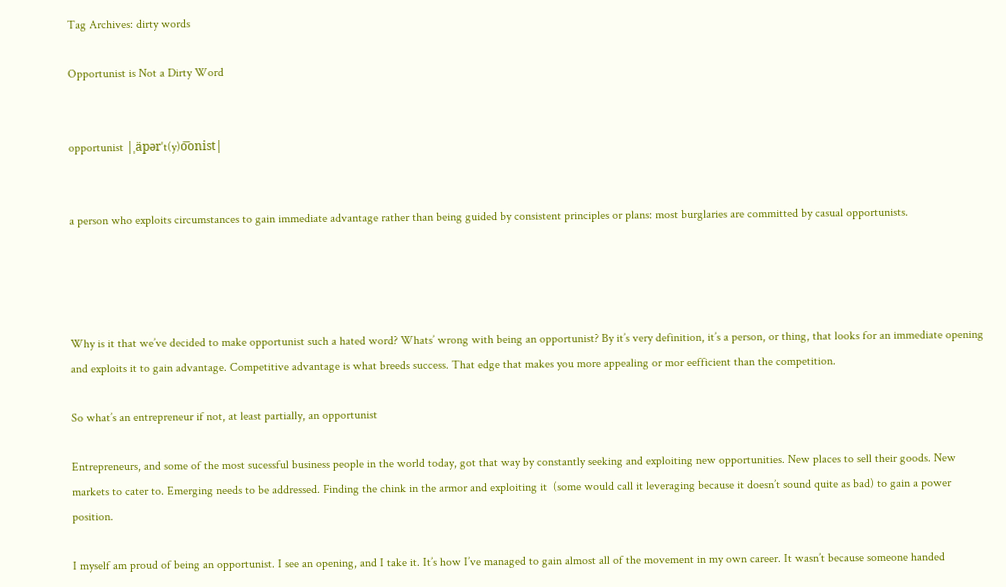Tag Archives: dirty words

Opportunist is Not a Dirty Word


opportunist |ˌäpərˈt(y)o͞onist|


a person who exploits circumstances to gain immediate advantage rather than being guided by consistent principles or plans: most burglaries are committed by casual opportunists.




Why is it that we’ve decided to make opportunist such a hated word? Whats’ wrong with being an opportunist? By it’s very definition, it’s a person, or thing, that looks for an immediate opening and exploits it to gain advantage. Competitive advantage is what breeds success. That edge that makes you more appealing or mor eefficient than the competition.

So what’s an entrepreneur if not, at least partially, an opportunist

Entrepreneurs, and some of the most sucessful business people in the world today, got that way by constantly seeking and exploiting new opportunities. New places to sell their goods. New markets to cater to. Emerging needs to be addressed. Finding the chink in the armor and exploiting it  (some would call it leveraging because it doesn’t sound quite as bad) to gain a power position.

I myself am proud of being an opportunist. I see an opening, and I take it. It’s how I’ve managed to gain almost all of the movement in my own career. It wasn’t because someone handed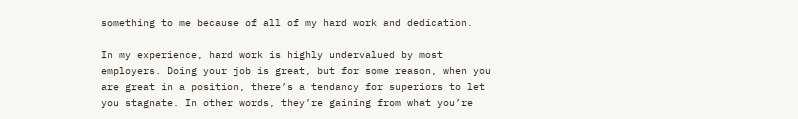something to me because of all of my hard work and dedication.

In my experience, hard work is highly undervalued by most employers. Doing your job is great, but for some reason, when you are great in a position, there’s a tendancy for superiors to let you stagnate. In other words, they’re gaining from what you’re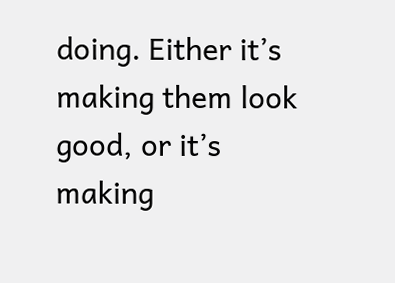doing. Either it’s making them look good, or it’s making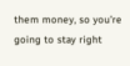them money, so you’re going to stay right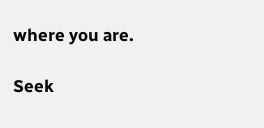where you are.

Seek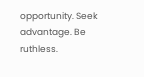opportunity. Seek advantage. Be ruthless.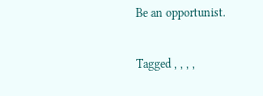Be an opportunist.

Tagged , , , ,